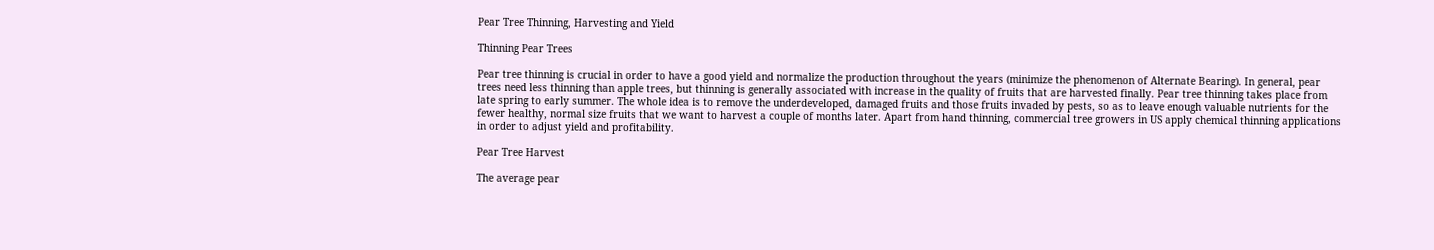Pear Tree Thinning, Harvesting and Yield

Thinning Pear Trees

Pear tree thinning is crucial in order to have a good yield and normalize the production throughout the years (minimize the phenomenon of Alternate Bearing). In general, pear trees need less thinning than apple trees, but thinning is generally associated with increase in the quality of fruits that are harvested finally. Pear tree thinning takes place from late spring to early summer. The whole idea is to remove the underdeveloped, damaged fruits and those fruits invaded by pests, so as to leave enough valuable nutrients for the fewer healthy, normal size fruits that we want to harvest a couple of months later. Apart from hand thinning, commercial tree growers in US apply chemical thinning applications in order to adjust yield and profitability.

Pear Tree Harvest

The average pear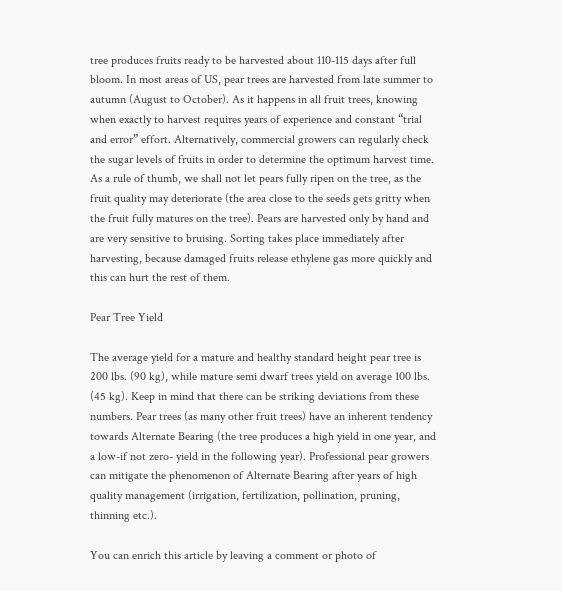tree produces fruits ready to be harvested about 110-115 days after full bloom. In most areas of US, pear trees are harvested from late summer to autumn (August to October). As it happens in all fruit trees, knowing when exactly to harvest requires years of experience and constant “trial and error” effort. Alternatively, commercial growers can regularly check the sugar levels of fruits in order to determine the optimum harvest time. As a rule of thumb, we shall not let pears fully ripen on the tree, as the fruit quality may deteriorate (the area close to the seeds gets gritty when the fruit fully matures on the tree). Pears are harvested only by hand and are very sensitive to bruising. Sorting takes place immediately after harvesting, because damaged fruits release ethylene gas more quickly and this can hurt the rest of them.

Pear Tree Yield

The average yield for a mature and healthy standard height pear tree is 200 lbs. (90 kg), while mature semi dwarf trees yield on average 100 lbs. (45 kg). Keep in mind that there can be striking deviations from these numbers. Pear trees (as many other fruit trees) have an inherent tendency towards Alternate Bearing (the tree produces a high yield in one year, and a low-if not zero- yield in the following year). Professional pear growers can mitigate the phenomenon of Alternate Bearing after years of high quality management (irrigation, fertilization, pollination, pruning, thinning etc.).

You can enrich this article by leaving a comment or photo of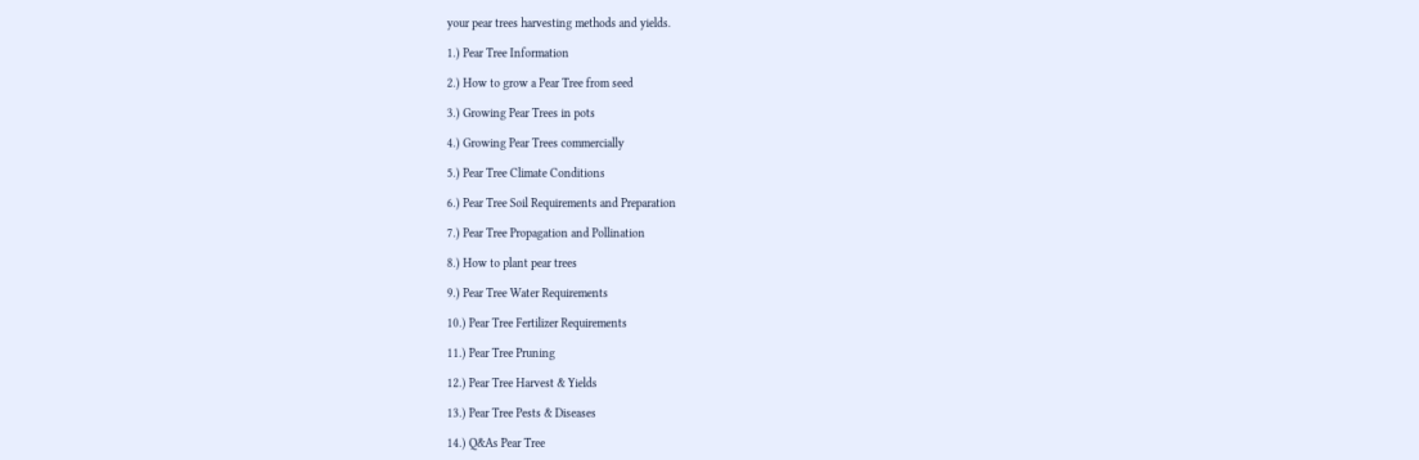your pear trees harvesting methods and yields.

1.) Pear Tree Information

2.) How to grow a Pear Tree from seed

3.) Growing Pear Trees in pots

4.) Growing Pear Trees commercially

5.) Pear Tree Climate Conditions

6.) Pear Tree Soil Requirements and Preparation

7.) Pear Tree Propagation and Pollination

8.) How to plant pear trees

9.) Pear Tree Water Requirements

10.) Pear Tree Fertilizer Requirements

11.) Pear Tree Pruning

12.) Pear Tree Harvest & Yields

13.) Pear Tree Pests & Diseases

14.) Q&As Pear Tree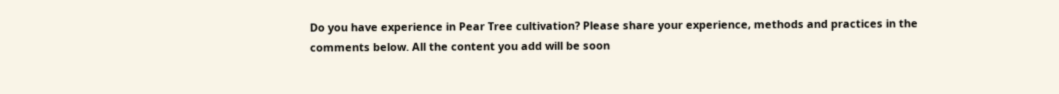Do you have experience in Pear Tree cultivation? Please share your experience, methods and practices in the comments below. All the content you add will be soon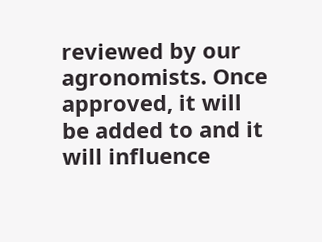reviewed by our agronomists. Once approved, it will be added to and it will influence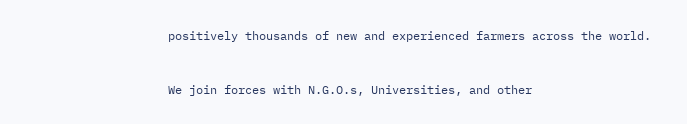positively thousands of new and experienced farmers across the world.


We join forces with N.G.O.s, Universities, and other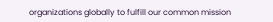organizations globally to fulfill our common mission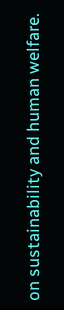on sustainability and human welfare.